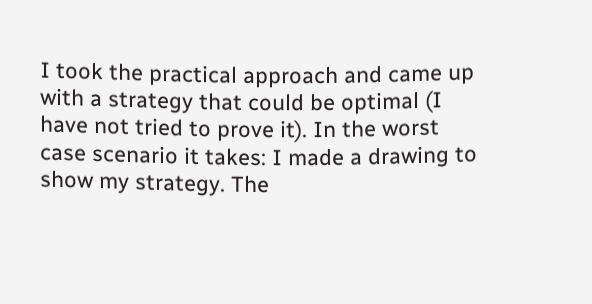I took the practical approach and came up with a strategy that could be optimal (I have not tried to prove it). In the worst case scenario it takes: I made a drawing to show my strategy. The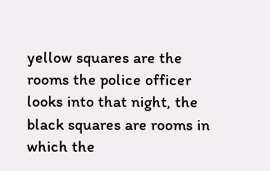yellow squares are the rooms the police officer looks into that night, the black squares are rooms in which the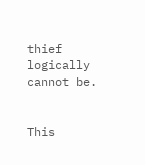thief logically cannot be.


This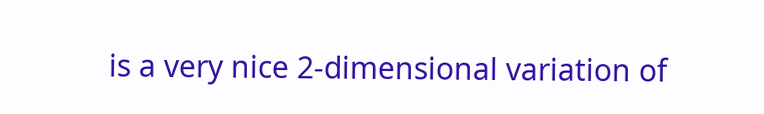is a very nice 2-dimensional variation of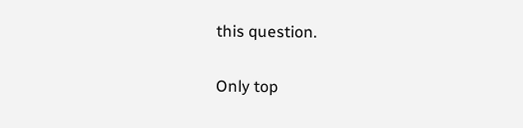this question.

Only top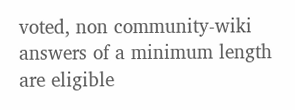voted, non community-wiki answers of a minimum length are eligible